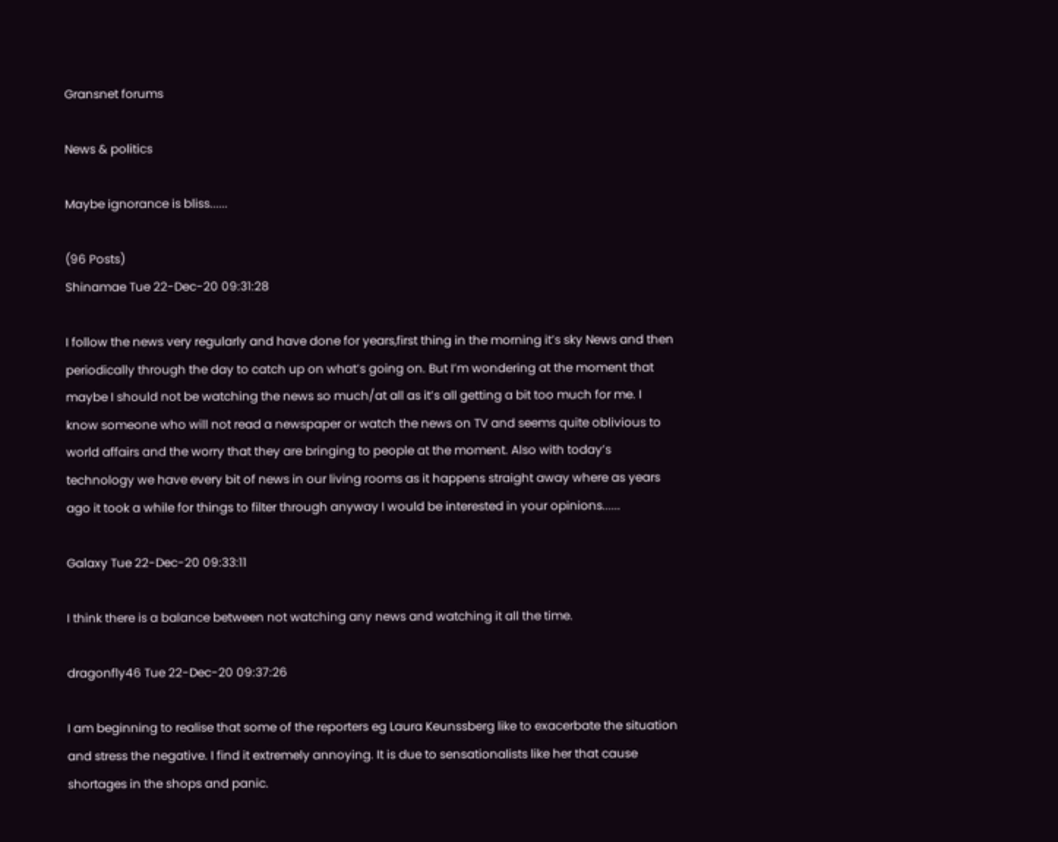Gransnet forums

News & politics

Maybe ignorance is bliss......

(96 Posts)
Shinamae Tue 22-Dec-20 09:31:28

I follow the news very regularly and have done for years,first thing in the morning it’s sky News and then periodically through the day to catch up on what’s going on. But I’m wondering at the moment that maybe I should not be watching the news so much/at all as it’s all getting a bit too much for me. I know someone who will not read a newspaper or watch the news on TV and seems quite oblivious to world affairs and the worry that they are bringing to people at the moment. Also with today’s technology we have every bit of news in our living rooms as it happens straight away where as years ago it took a while for things to filter through anyway I would be interested in your opinions......

Galaxy Tue 22-Dec-20 09:33:11

I think there is a balance between not watching any news and watching it all the time.

dragonfly46 Tue 22-Dec-20 09:37:26

I am beginning to realise that some of the reporters eg Laura Keunssberg like to exacerbate the situation and stress the negative. I find it extremely annoying. It is due to sensationalists like her that cause shortages in the shops and panic.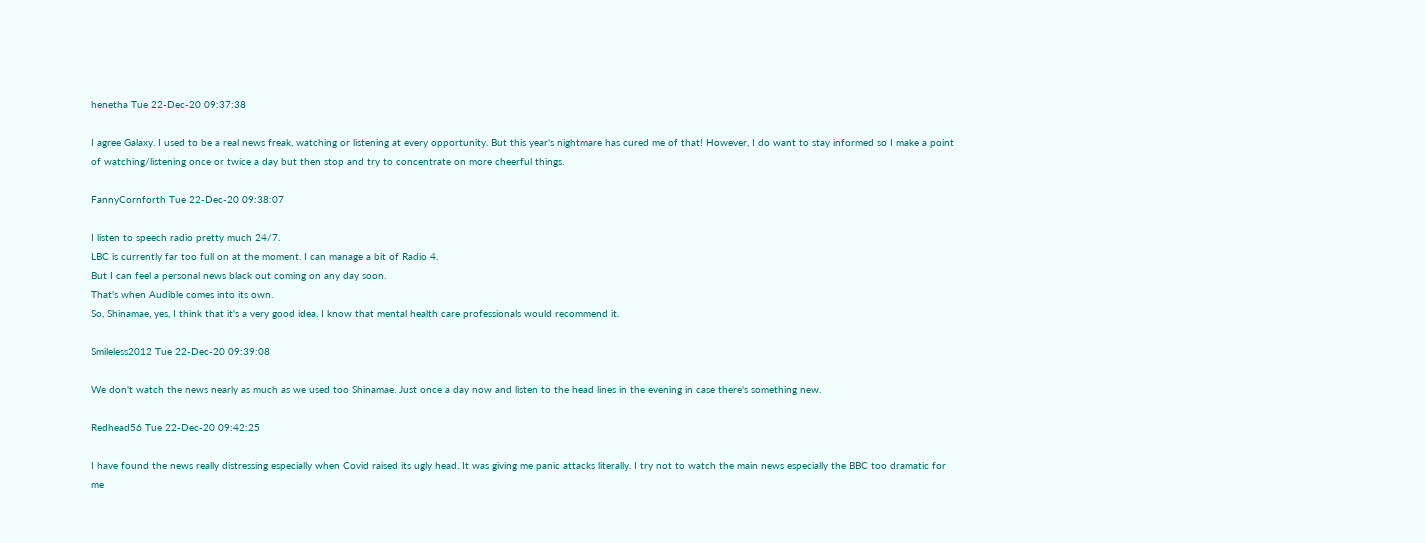henetha Tue 22-Dec-20 09:37:38

I agree Galaxy. I used to be a real news freak, watching or listening at every opportunity. But this year's nightmare has cured me of that! However, I do want to stay informed so I make a point of watching/listening once or twice a day but then stop and try to concentrate on more cheerful things.

FannyCornforth Tue 22-Dec-20 09:38:07

I listen to speech radio pretty much 24/7.
LBC is currently far too full on at the moment. I can manage a bit of Radio 4.
But I can feel a personal news black out coming on any day soon.
That's when Audible comes into its own.
So, Shinamae, yes, I think that it's a very good idea. I know that mental health care professionals would recommend it.

Smileless2012 Tue 22-Dec-20 09:39:08

We don't watch the news nearly as much as we used too Shinamae. Just once a day now and listen to the head lines in the evening in case there's something new.

Redhead56 Tue 22-Dec-20 09:42:25

I have found the news really distressing especially when Covid raised its ugly head. It was giving me panic attacks literally. I try not to watch the main news especially the BBC too dramatic for me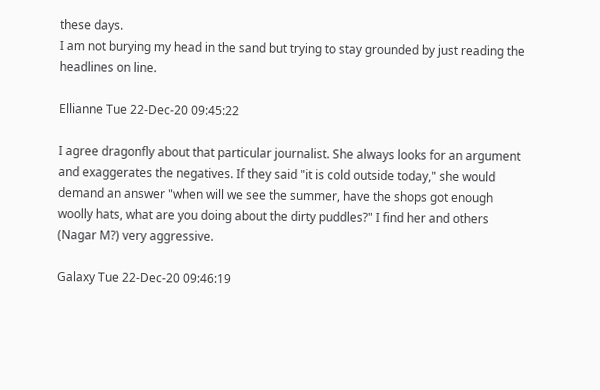these days.
I am not burying my head in the sand but trying to stay grounded by just reading the headlines on line.

Ellianne Tue 22-Dec-20 09:45:22

I agree dragonfly about that particular journalist. She always looks for an argument and exaggerates the negatives. If they said "it is cold outside today," she would demand an answer "when will we see the summer, have the shops got enough woolly hats, what are you doing about the dirty puddles?" I find her and others (Nagar M?) very aggressive.

Galaxy Tue 22-Dec-20 09:46:19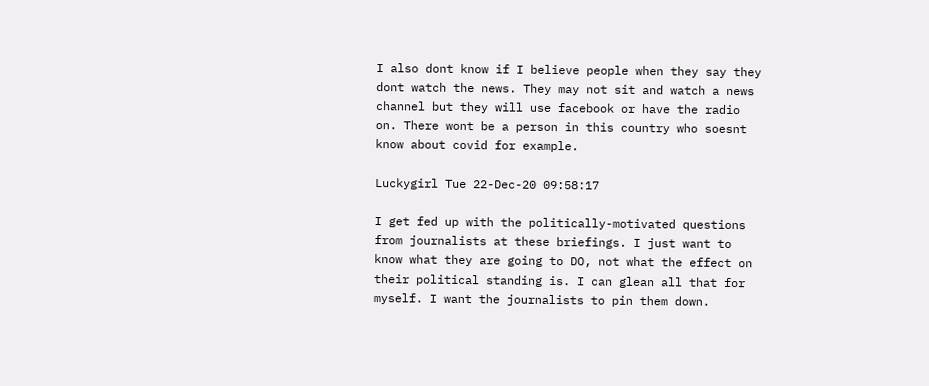I also dont know if I believe people when they say they dont watch the news. They may not sit and watch a news channel but they will use facebook or have the radio on. There wont be a person in this country who soesnt know about covid for example.

Luckygirl Tue 22-Dec-20 09:58:17

I get fed up with the politically-motivated questions from journalists at these briefings. I just want to know what they are going to DO, not what the effect on their political standing is. I can glean all that for myself. I want the journalists to pin them down.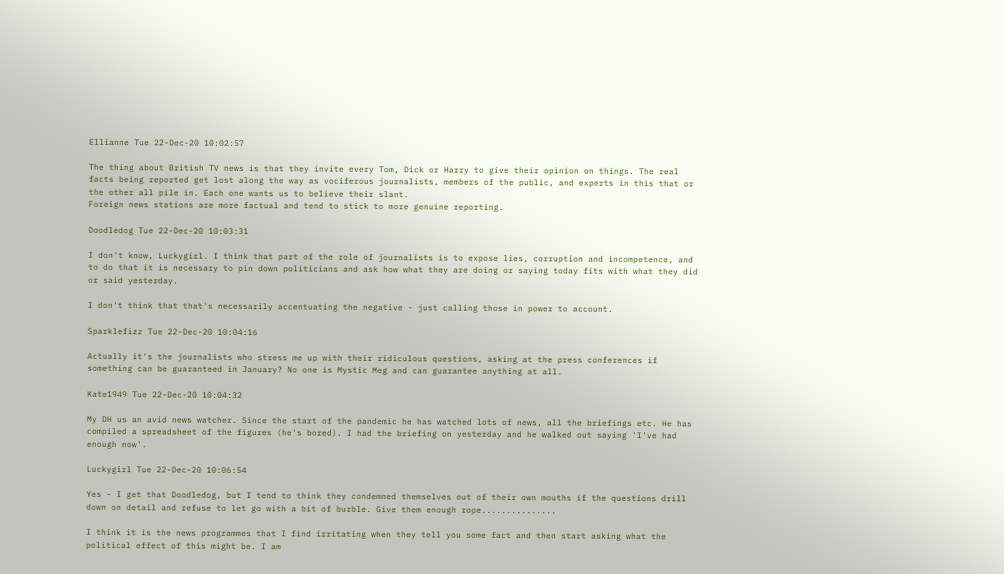Ellianne Tue 22-Dec-20 10:02:57

The thing about British TV news is that they invite every Tom, Dick or Harry to give their opinion on things. The real facts being reported get lost along the way as vociferous journalists, members of the public, and experts in this that or the other all pile in. Each one wants us to believe their slant.
Foreign news stations are more factual and tend to stick to more genuine reporting.

Doodledog Tue 22-Dec-20 10:03:31

I don't know, Luckygirl. I think that part of the role of journalists is to expose lies, corruption and incompetence, and to do that it is necessary to pin down politicians and ask how what they are doing or saying today fits with what they did or said yesterday.

I don't think that that's necessarily accentuating the negative - just calling those in power to account.

Sparklefizz Tue 22-Dec-20 10:04:16

Actually it's the journalists who stress me up with their ridiculous questions, asking at the press conferences if something can be guaranteed in January? No one is Mystic Meg and can guarantee anything at all.

Kate1949 Tue 22-Dec-20 10:04:32

My DH us an avid news watcher. Since the start of the pandemic he has watched lots of news, all the briefings etc. He has compiled a spreadsheet of the figures (he's bored). I had the briefing on yesterday and he walked out saying 'I've had enough now'.

Luckygirl Tue 22-Dec-20 10:06:54

Yes - I get that Doodledog, but I tend to think they condemned themselves out of their own mouths if the questions drill down on detail and refuse to let go with a bit of burble. Give them enough rope...............

I think it is the news programmes that I find irritating when they tell you some fact and then start asking what the political effect of this might be. I am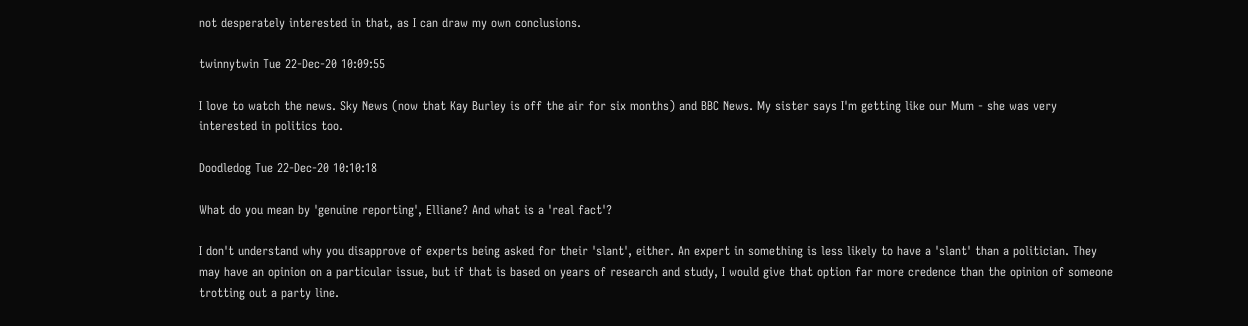not desperately interested in that, as I can draw my own conclusions.

twinnytwin Tue 22-Dec-20 10:09:55

I love to watch the news. Sky News (now that Kay Burley is off the air for six months) and BBC News. My sister says I'm getting like our Mum - she was very interested in politics too.

Doodledog Tue 22-Dec-20 10:10:18

What do you mean by 'genuine reporting', Elliane? And what is a 'real fact'?

I don't understand why you disapprove of experts being asked for their 'slant', either. An expert in something is less likely to have a 'slant' than a politician. They may have an opinion on a particular issue, but if that is based on years of research and study, I would give that option far more credence than the opinion of someone trotting out a party line.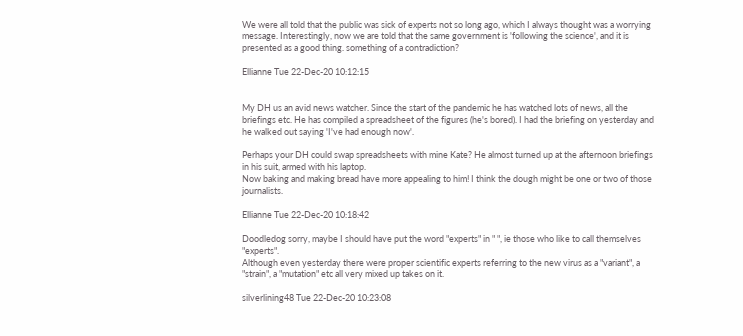We were all told that the public was sick of experts not so long ago, which I always thought was a worrying message. Interestingly, now we are told that the same government is 'following the science', and it is presented as a good thing. something of a contradiction?

Ellianne Tue 22-Dec-20 10:12:15


My DH us an avid news watcher. Since the start of the pandemic he has watched lots of news, all the briefings etc. He has compiled a spreadsheet of the figures (he's bored). I had the briefing on yesterday and he walked out saying 'I've had enough now'.

Perhaps your DH could swap spreadsheets with mine Kate? He almost turned up at the afternoon briefings in his suit, armed with his laptop.
Now baking and making bread have more appealing to him! I think the dough might be one or two of those journalists.

Ellianne Tue 22-Dec-20 10:18:42

Doodledog sorry, maybe I should have put the word "experts" in " ", ie those who like to call themselves "experts".
Although even yesterday there were proper scientific experts referring to the new virus as a "variant", a "strain", a "mutation" etc all very mixed up takes on it.

silverlining48 Tue 22-Dec-20 10:23:08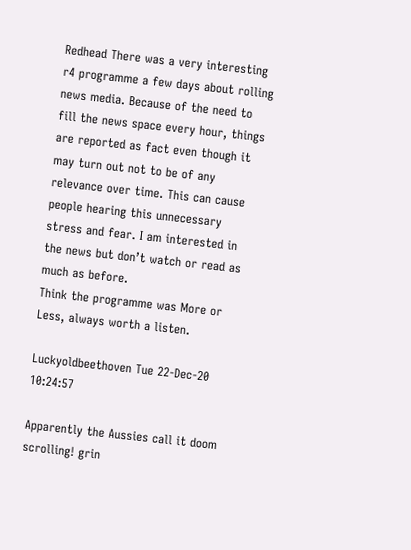Redhead There was a very interesting r4 programme a few days about rolling news media. Because of the need to fill the news space every hour, things are reported as fact even though it may turn out not to be of any relevance over time. This can cause people hearing this unnecessary stress and fear. I am interested in the news but don’t watch or read as much as before.
Think the programme was More or Less, always worth a listen.

Luckyoldbeethoven Tue 22-Dec-20 10:24:57

Apparently the Aussies call it doom scrolling! grin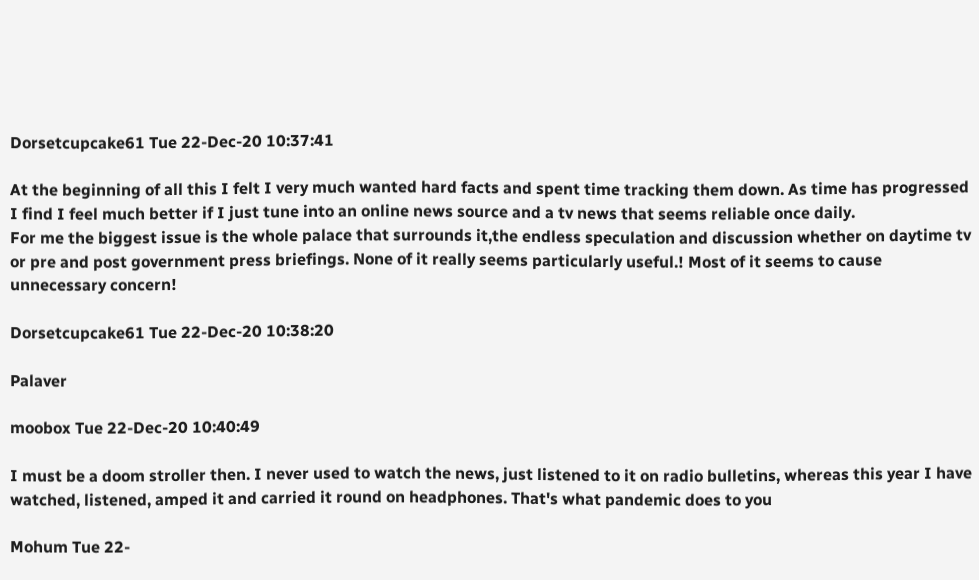Dorsetcupcake61 Tue 22-Dec-20 10:37:41

At the beginning of all this I felt I very much wanted hard facts and spent time tracking them down. As time has progressed I find I feel much better if I just tune into an online news source and a tv news that seems reliable once daily.
For me the biggest issue is the whole palace that surrounds it,the endless speculation and discussion whether on daytime tv or pre and post government press briefings. None of it really seems particularly useful.! Most of it seems to cause unnecessary concern!

Dorsetcupcake61 Tue 22-Dec-20 10:38:20

Palaver

moobox Tue 22-Dec-20 10:40:49

I must be a doom stroller then. I never used to watch the news, just listened to it on radio bulletins, whereas this year I have watched, listened, amped it and carried it round on headphones. That's what pandemic does to you

Mohum Tue 22-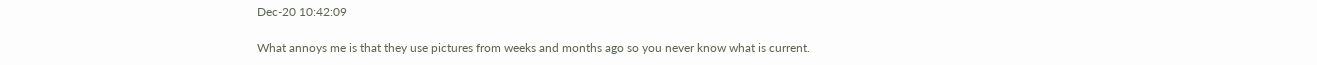Dec-20 10:42:09

What annoys me is that they use pictures from weeks and months ago so you never know what is current.